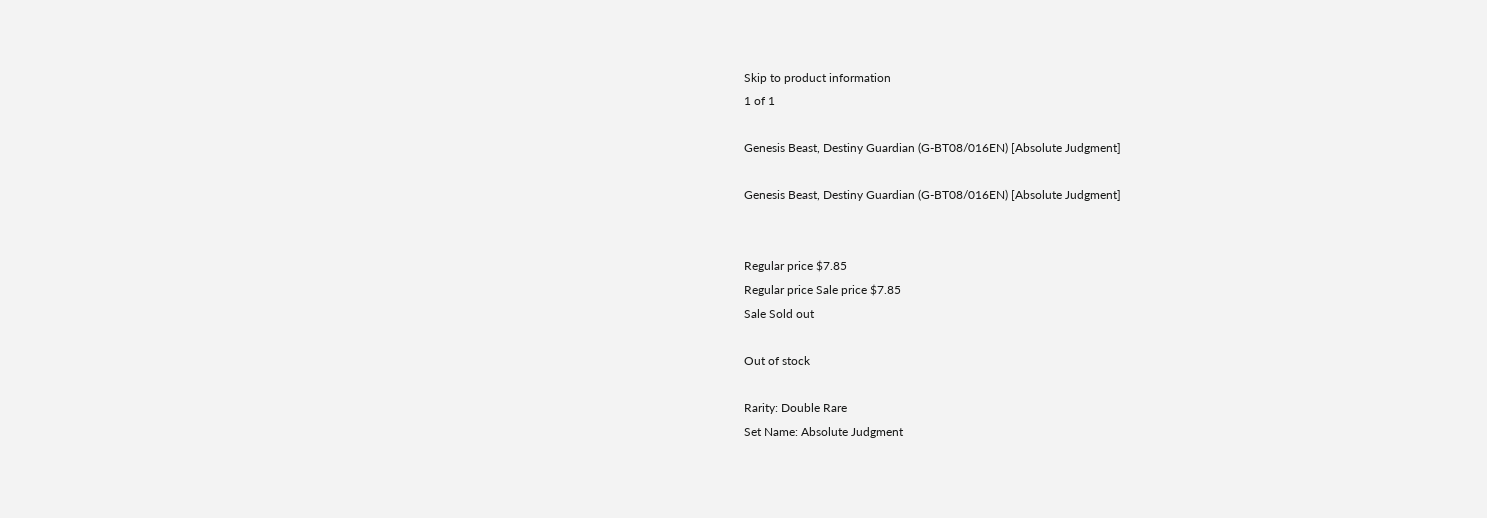Skip to product information
1 of 1

Genesis Beast, Destiny Guardian (G-BT08/016EN) [Absolute Judgment]

Genesis Beast, Destiny Guardian (G-BT08/016EN) [Absolute Judgment]


Regular price $7.85
Regular price Sale price $7.85
Sale Sold out

Out of stock

Rarity: Double Rare
Set Name: Absolute Judgment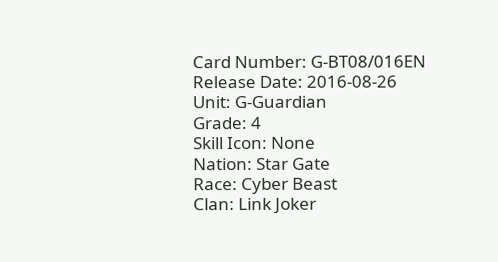Card Number: G-BT08/016EN
Release Date: 2016-08-26
Unit: G-Guardian
Grade: 4
Skill Icon: None
Nation: Star Gate
Race: Cyber Beast
Clan: Link Joker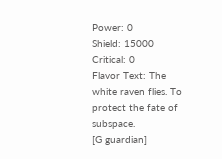Power: 0
Shield: 15000
Critical: 0
Flavor Text: The white raven flies. To protect the fate of subspace.
[G guardian]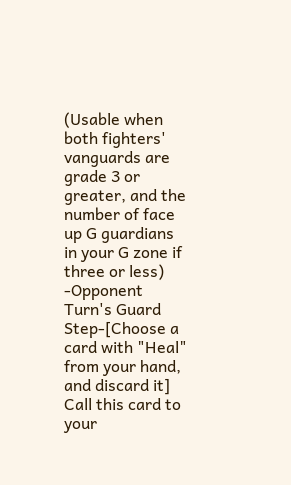(Usable when both fighters' vanguards are grade 3 or greater, and the number of face up G guardians in your G zone if three or less) -Opponent Turn's Guard Step-[Choose a card with "Heal" from your hand, and discard it] Call this card to your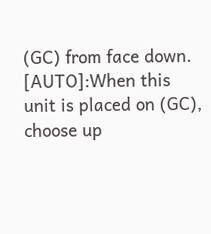(GC) from face down. [AUTO]:When this unit is placed on (GC), choose up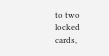to two locked cards,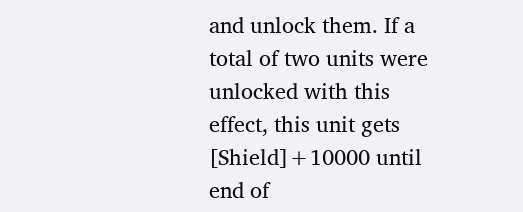and unlock them. If a total of two units were unlocked with this effect, this unit gets [Shield]+10000 until end of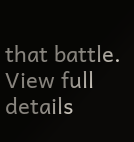that battle.
View full details